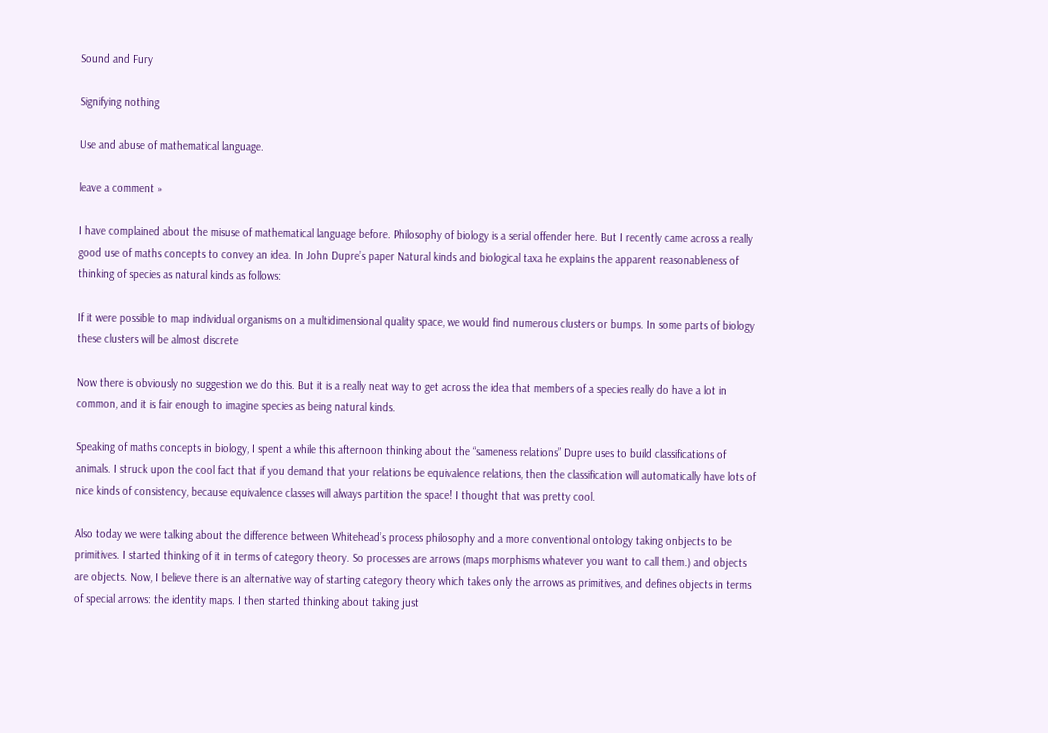Sound and Fury

Signifying nothing

Use and abuse of mathematical language.

leave a comment »

I have complained about the misuse of mathematical language before. Philosophy of biology is a serial offender here. But I recently came across a really good use of maths concepts to convey an idea. In John Dupre’s paper Natural kinds and biological taxa he explains the apparent reasonableness of thinking of species as natural kinds as follows:

If it were possible to map individual organisms on a multidimensional quality space, we would find numerous clusters or bumps. In some parts of biology these clusters will be almost discrete

Now there is obviously no suggestion we do this. But it is a really neat way to get across the idea that members of a species really do have a lot in common, and it is fair enough to imagine species as being natural kinds.

Speaking of maths concepts in biology, I spent a while this afternoon thinking about the “sameness relations” Dupre uses to build classifications of animals. I struck upon the cool fact that if you demand that your relations be equivalence relations, then the classification will automatically have lots of nice kinds of consistency, because equivalence classes will always partition the space! I thought that was pretty cool.

Also today we were talking about the difference between Whitehead’s process philosophy and a more conventional ontology taking onbjects to be primitives. I started thinking of it in terms of category theory. So processes are arrows (maps morphisms whatever you want to call them.) and objects are objects. Now, I believe there is an alternative way of starting category theory which takes only the arrows as primitives, and defines objects in terms of special arrows: the identity maps. I then started thinking about taking just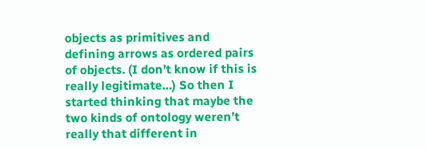objects as primitives and defining arrows as ordered pairs of objects. (I don’t know if this is really legitimate…) So then I started thinking that maybe the two kinds of ontology weren’t really that different in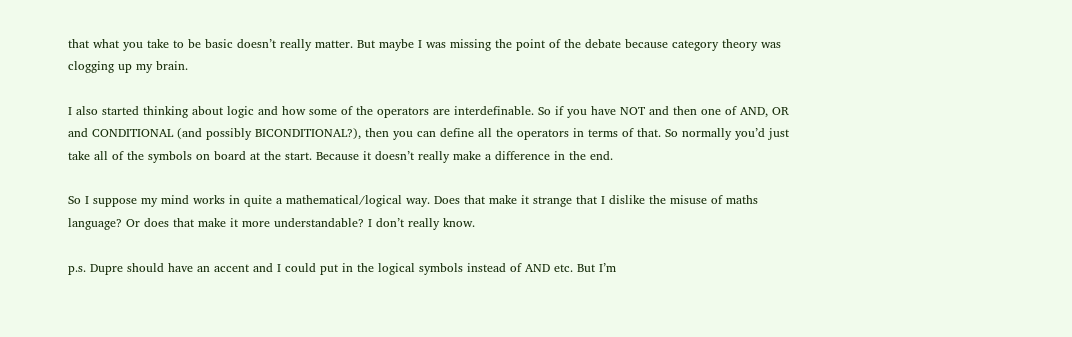that what you take to be basic doesn’t really matter. But maybe I was missing the point of the debate because category theory was clogging up my brain.

I also started thinking about logic and how some of the operators are interdefinable. So if you have NOT and then one of AND, OR and CONDITIONAL (and possibly BICONDITIONAL?), then you can define all the operators in terms of that. So normally you’d just take all of the symbols on board at the start. Because it doesn’t really make a difference in the end.

So I suppose my mind works in quite a mathematical/logical way. Does that make it strange that I dislike the misuse of maths language? Or does that make it more understandable? I don’t really know.

p.s. Dupre should have an accent and I could put in the logical symbols instead of AND etc. But I’m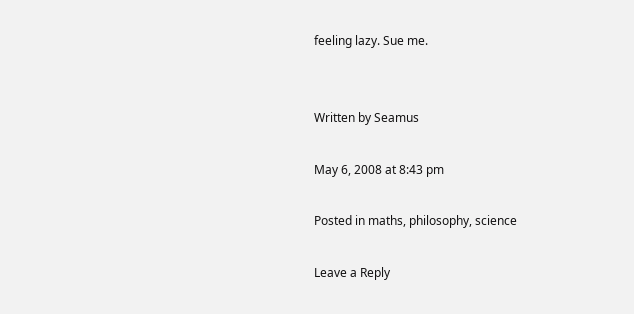feeling lazy. Sue me.


Written by Seamus

May 6, 2008 at 8:43 pm

Posted in maths, philosophy, science

Leave a Reply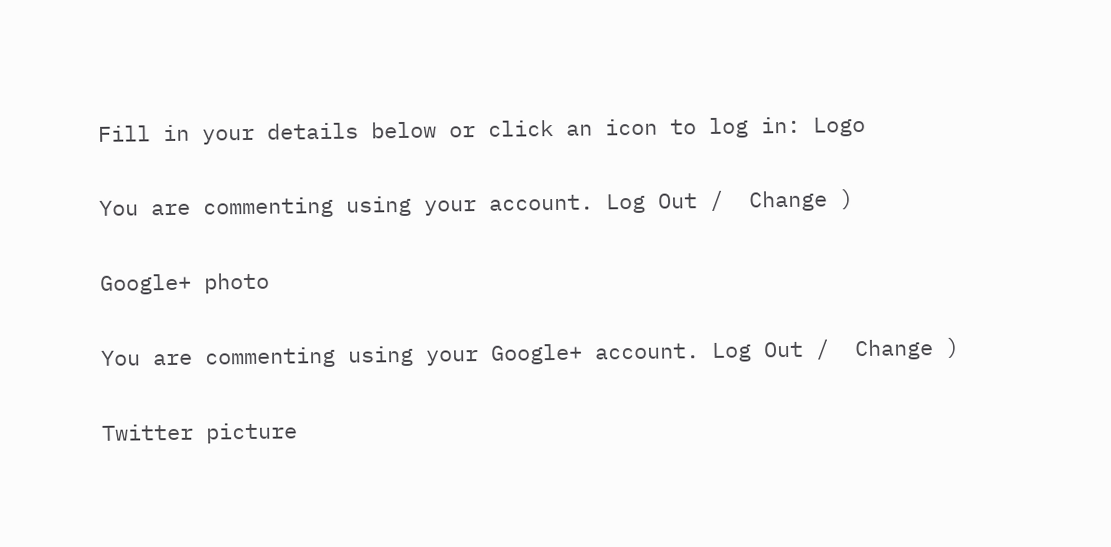Fill in your details below or click an icon to log in: Logo

You are commenting using your account. Log Out /  Change )

Google+ photo

You are commenting using your Google+ account. Log Out /  Change )

Twitter picture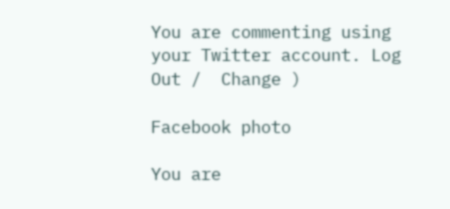You are commenting using your Twitter account. Log Out /  Change )

Facebook photo

You are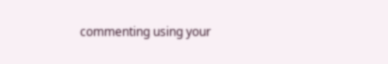commenting using your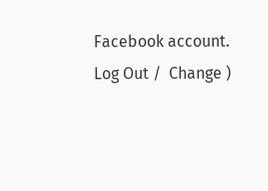Facebook account. Log Out /  Change )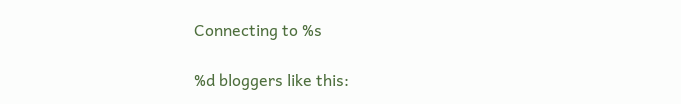Connecting to %s

%d bloggers like this: